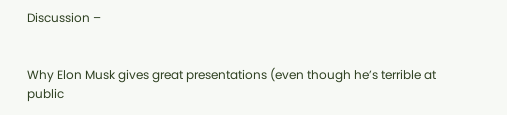Discussion –


Why Elon Musk gives great presentations (even though he’s terrible at public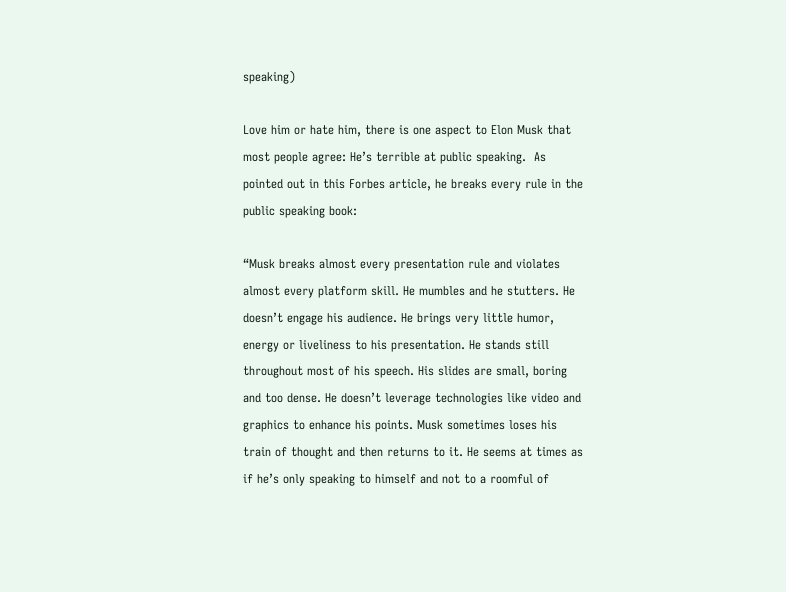speaking)

Love him or hate him, there is one aspect to Elon Musk that most people agree: He’s terrible at public speaking.  As pointed out in this Forbes article, he breaks every rule in the public speaking book:

“Musk breaks almost every presentation rule and violates almost every platform skill. He mumbles and he stutters. He doesn’t engage his audience. He brings very little humor, energy or liveliness to his presentation. He stands still throughout most of his speech. His slides are small, boring and too dense. He doesn’t leverage technologies like video and graphics to enhance his points. Musk sometimes loses his train of thought and then returns to it. He seems at times as if he’s only speaking to himself and not to a roomful of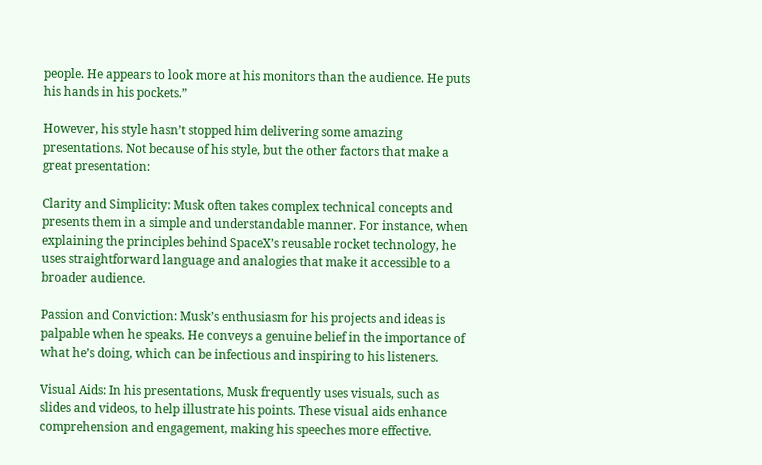people. He appears to look more at his monitors than the audience. He puts his hands in his pockets.”

However, his style hasn’t stopped him delivering some amazing presentations. Not because of his style, but the other factors that make a great presentation:

Clarity and Simplicity: Musk often takes complex technical concepts and presents them in a simple and understandable manner. For instance, when explaining the principles behind SpaceX’s reusable rocket technology, he uses straightforward language and analogies that make it accessible to a broader audience.

Passion and Conviction: Musk’s enthusiasm for his projects and ideas is palpable when he speaks. He conveys a genuine belief in the importance of what he’s doing, which can be infectious and inspiring to his listeners.

Visual Aids: In his presentations, Musk frequently uses visuals, such as slides and videos, to help illustrate his points. These visual aids enhance comprehension and engagement, making his speeches more effective.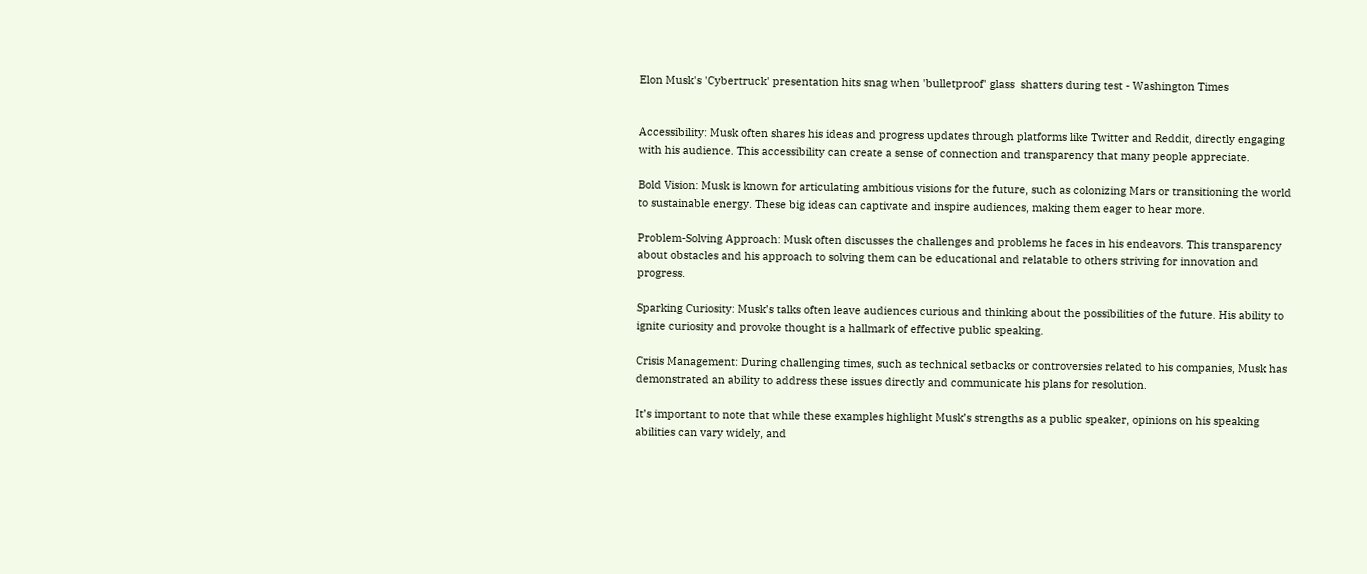Elon Musk's 'Cybertruck' presentation hits snag when 'bulletproof' glass  shatters during test - Washington Times


Accessibility: Musk often shares his ideas and progress updates through platforms like Twitter and Reddit, directly engaging with his audience. This accessibility can create a sense of connection and transparency that many people appreciate.

Bold Vision: Musk is known for articulating ambitious visions for the future, such as colonizing Mars or transitioning the world to sustainable energy. These big ideas can captivate and inspire audiences, making them eager to hear more.

Problem-Solving Approach: Musk often discusses the challenges and problems he faces in his endeavors. This transparency about obstacles and his approach to solving them can be educational and relatable to others striving for innovation and progress.

Sparking Curiosity: Musk’s talks often leave audiences curious and thinking about the possibilities of the future. His ability to ignite curiosity and provoke thought is a hallmark of effective public speaking.

Crisis Management: During challenging times, such as technical setbacks or controversies related to his companies, Musk has demonstrated an ability to address these issues directly and communicate his plans for resolution.

It’s important to note that while these examples highlight Musk’s strengths as a public speaker, opinions on his speaking abilities can vary widely, and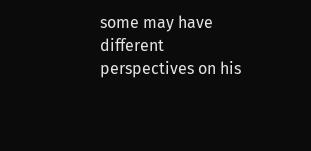some may have different perspectives on his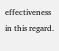effectiveness in this regard.